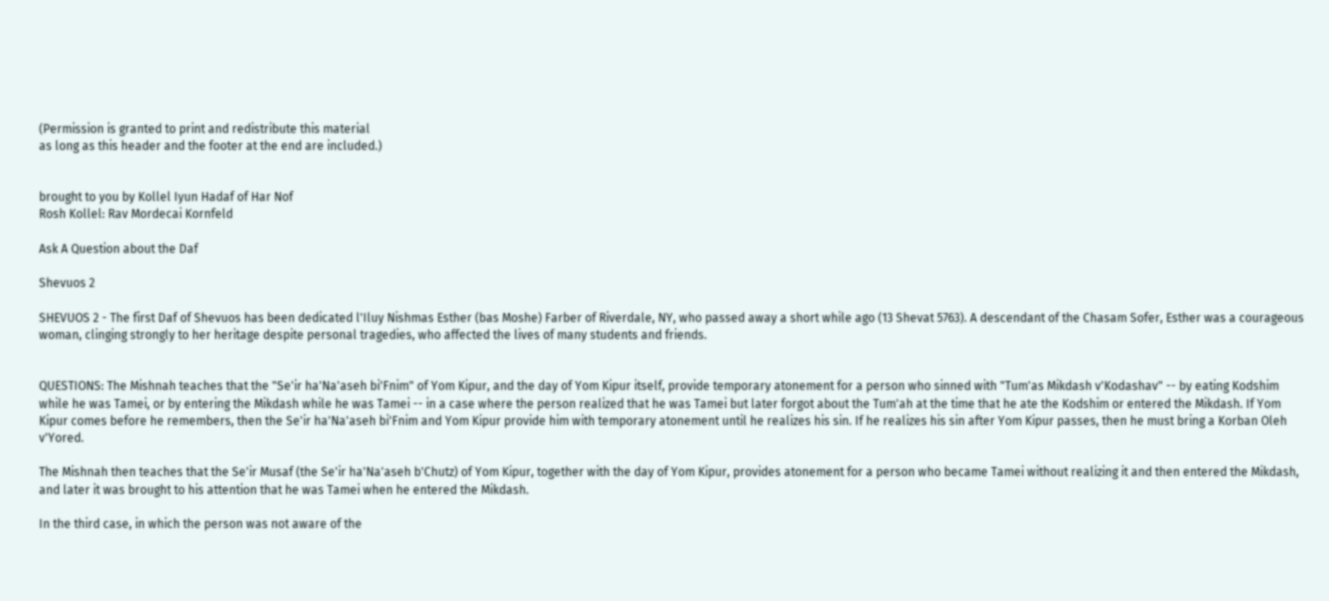(Permission is granted to print and redistribute this material
as long as this header and the footer at the end are included.)


brought to you by Kollel Iyun Hadaf of Har Nof
Rosh Kollel: Rav Mordecai Kornfeld

Ask A Question about the Daf

Shevuos 2

SHEVUOS 2 - The first Daf of Shevuos has been dedicated l'Iluy Nishmas Esther (bas Moshe) Farber of Riverdale, NY, who passed away a short while ago (13 Shevat 5763). A descendant of the Chasam Sofer, Esther was a courageous woman, clinging strongly to her heritage despite personal tragedies, who affected the lives of many students and friends.


QUESTIONS: The Mishnah teaches that the "Se'ir ha'Na'aseh bi'Fnim" of Yom Kipur, and the day of Yom Kipur itself, provide temporary atonement for a person who sinned with "Tum'as Mikdash v'Kodashav" -- by eating Kodshim while he was Tamei, or by entering the Mikdash while he was Tamei -- in a case where the person realized that he was Tamei but later forgot about the Tum'ah at the time that he ate the Kodshim or entered the Mikdash. If Yom Kipur comes before he remembers, then the Se'ir ha'Na'aseh bi'Fnim and Yom Kipur provide him with temporary atonement until he realizes his sin. If he realizes his sin after Yom Kipur passes, then he must bring a Korban Oleh v'Yored.

The Mishnah then teaches that the Se'ir Musaf (the Se'ir ha'Na'aseh b'Chutz) of Yom Kipur, together with the day of Yom Kipur, provides atonement for a person who became Tamei without realizing it and then entered the Mikdash, and later it was brought to his attention that he was Tamei when he entered the Mikdash.

In the third case, in which the person was not aware of the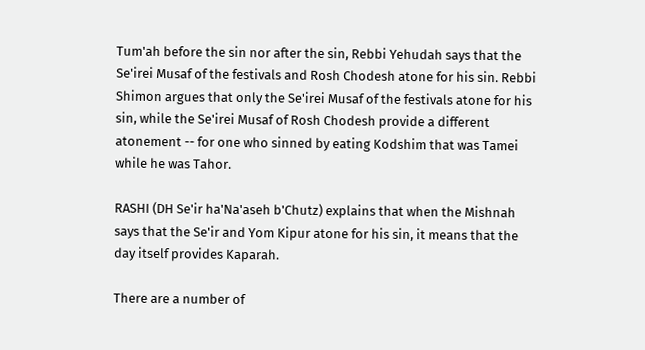Tum'ah before the sin nor after the sin, Rebbi Yehudah says that the Se'irei Musaf of the festivals and Rosh Chodesh atone for his sin. Rebbi Shimon argues that only the Se'irei Musaf of the festivals atone for his sin, while the Se'irei Musaf of Rosh Chodesh provide a different atonement -- for one who sinned by eating Kodshim that was Tamei while he was Tahor.

RASHI (DH Se'ir ha'Na'aseh b'Chutz) explains that when the Mishnah says that the Se'ir and Yom Kipur atone for his sin, it means that the day itself provides Kaparah.

There are a number of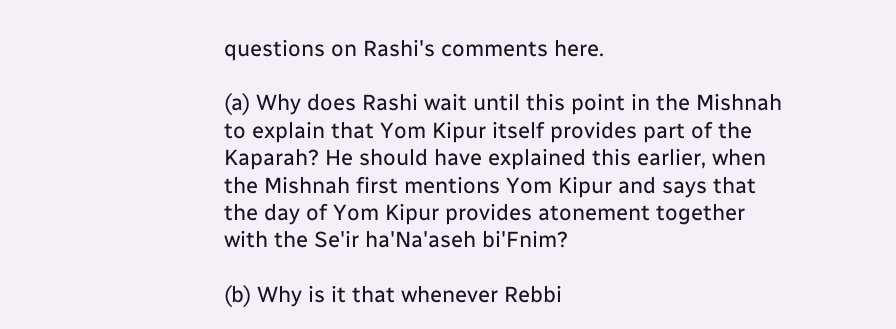questions on Rashi's comments here.

(a) Why does Rashi wait until this point in the Mishnah to explain that Yom Kipur itself provides part of the Kaparah? He should have explained this earlier, when the Mishnah first mentions Yom Kipur and says that the day of Yom Kipur provides atonement together with the Se'ir ha'Na'aseh bi'Fnim?

(b) Why is it that whenever Rebbi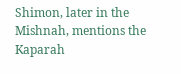Shimon, later in the Mishnah, mentions the Kaparah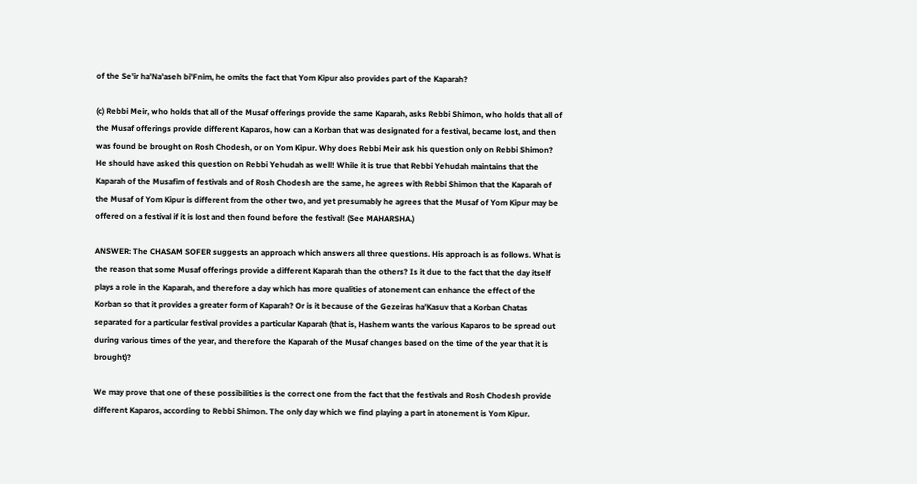of the Se'ir ha'Na'aseh bi'Fnim, he omits the fact that Yom Kipur also provides part of the Kaparah?

(c) Rebbi Meir, who holds that all of the Musaf offerings provide the same Kaparah, asks Rebbi Shimon, who holds that all of the Musaf offerings provide different Kaparos, how can a Korban that was designated for a festival, became lost, and then was found be brought on Rosh Chodesh, or on Yom Kipur. Why does Rebbi Meir ask his question only on Rebbi Shimon? He should have asked this question on Rebbi Yehudah as well! While it is true that Rebbi Yehudah maintains that the Kaparah of the Musafim of festivals and of Rosh Chodesh are the same, he agrees with Rebbi Shimon that the Kaparah of the Musaf of Yom Kipur is different from the other two, and yet presumably he agrees that the Musaf of Yom Kipur may be offered on a festival if it is lost and then found before the festival! (See MAHARSHA.)

ANSWER: The CHASAM SOFER suggests an approach which answers all three questions. His approach is as follows. What is the reason that some Musaf offerings provide a different Kaparah than the others? Is it due to the fact that the day itself plays a role in the Kaparah, and therefore a day which has more qualities of atonement can enhance the effect of the Korban so that it provides a greater form of Kaparah? Or is it because of the Gezeiras ha'Kasuv that a Korban Chatas separated for a particular festival provides a particular Kaparah (that is, Hashem wants the various Kaparos to be spread out during various times of the year, and therefore the Kaparah of the Musaf changes based on the time of the year that it is brought)?

We may prove that one of these possibilities is the correct one from the fact that the festivals and Rosh Chodesh provide different Kaparos, according to Rebbi Shimon. The only day which we find playing a part in atonement is Yom Kipur.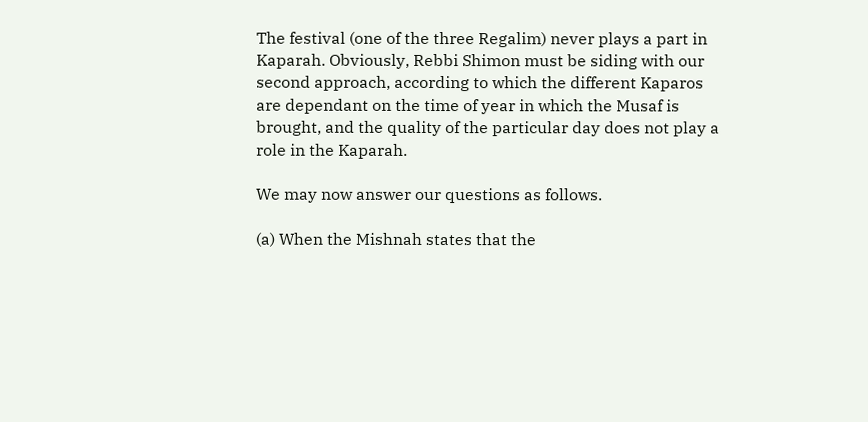The festival (one of the three Regalim) never plays a part in Kaparah. Obviously, Rebbi Shimon must be siding with our second approach, according to which the different Kaparos are dependant on the time of year in which the Musaf is brought, and the quality of the particular day does not play a role in the Kaparah.

We may now answer our questions as follows.

(a) When the Mishnah states that the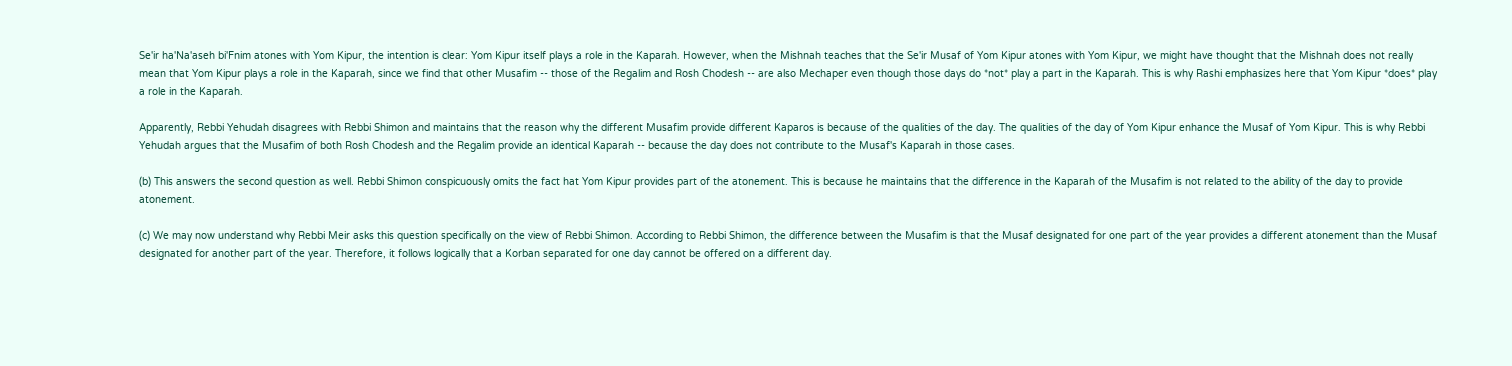Se'ir ha'Na'aseh bi'Fnim atones with Yom Kipur, the intention is clear: Yom Kipur itself plays a role in the Kaparah. However, when the Mishnah teaches that the Se'ir Musaf of Yom Kipur atones with Yom Kipur, we might have thought that the Mishnah does not really mean that Yom Kipur plays a role in the Kaparah, since we find that other Musafim -- those of the Regalim and Rosh Chodesh -- are also Mechaper even though those days do *not* play a part in the Kaparah. This is why Rashi emphasizes here that Yom Kipur *does* play a role in the Kaparah.

Apparently, Rebbi Yehudah disagrees with Rebbi Shimon and maintains that the reason why the different Musafim provide different Kaparos is because of the qualities of the day. The qualities of the day of Yom Kipur enhance the Musaf of Yom Kipur. This is why Rebbi Yehudah argues that the Musafim of both Rosh Chodesh and the Regalim provide an identical Kaparah -- because the day does not contribute to the Musaf's Kaparah in those cases.

(b) This answers the second question as well. Rebbi Shimon conspicuously omits the fact hat Yom Kipur provides part of the atonement. This is because he maintains that the difference in the Kaparah of the Musafim is not related to the ability of the day to provide atonement.

(c) We may now understand why Rebbi Meir asks this question specifically on the view of Rebbi Shimon. According to Rebbi Shimon, the difference between the Musafim is that the Musaf designated for one part of the year provides a different atonement than the Musaf designated for another part of the year. Therefore, it follows logically that a Korban separated for one day cannot be offered on a different day.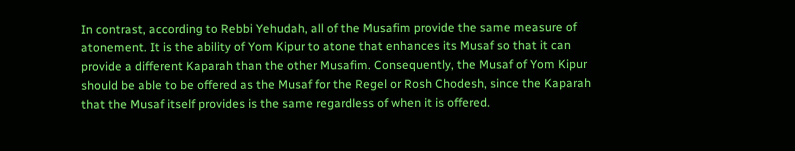In contrast, according to Rebbi Yehudah, all of the Musafim provide the same measure of atonement. It is the ability of Yom Kipur to atone that enhances its Musaf so that it can provide a different Kaparah than the other Musafim. Consequently, the Musaf of Yom Kipur should be able to be offered as the Musaf for the Regel or Rosh Chodesh, since the Kaparah that the Musaf itself provides is the same regardless of when it is offered.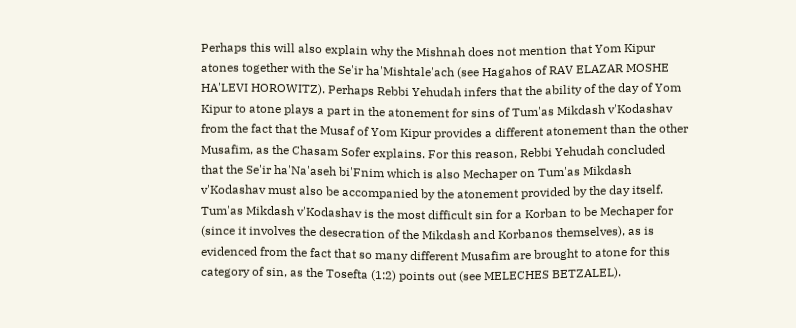Perhaps this will also explain why the Mishnah does not mention that Yom Kipur atones together with the Se'ir ha'Mishtale'ach (see Hagahos of RAV ELAZAR MOSHE HA'LEVI HOROWITZ). Perhaps Rebbi Yehudah infers that the ability of the day of Yom Kipur to atone plays a part in the atonement for sins of Tum'as Mikdash v'Kodashav from the fact that the Musaf of Yom Kipur provides a different atonement than the other Musafim, as the Chasam Sofer explains. For this reason, Rebbi Yehudah concluded that the Se'ir ha'Na'aseh bi'Fnim which is also Mechaper on Tum'as Mikdash v'Kodashav must also be accompanied by the atonement provided by the day itself. Tum'as Mikdash v'Kodashav is the most difficult sin for a Korban to be Mechaper for (since it involves the desecration of the Mikdash and Korbanos themselves), as is evidenced from the fact that so many different Musafim are brought to atone for this category of sin, as the Tosefta (1:2) points out (see MELECHES BETZALEL).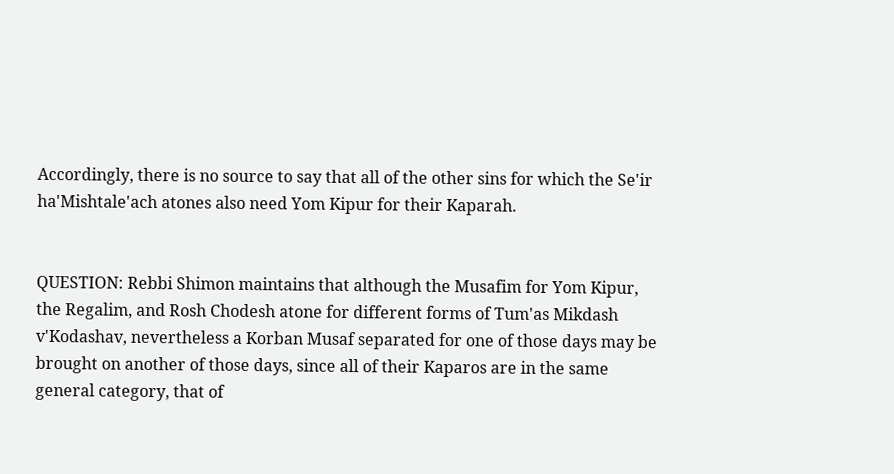Accordingly, there is no source to say that all of the other sins for which the Se'ir ha'Mishtale'ach atones also need Yom Kipur for their Kaparah.


QUESTION: Rebbi Shimon maintains that although the Musafim for Yom Kipur, the Regalim, and Rosh Chodesh atone for different forms of Tum'as Mikdash v'Kodashav, nevertheless a Korban Musaf separated for one of those days may be brought on another of those days, since all of their Kaparos are in the same general category, that of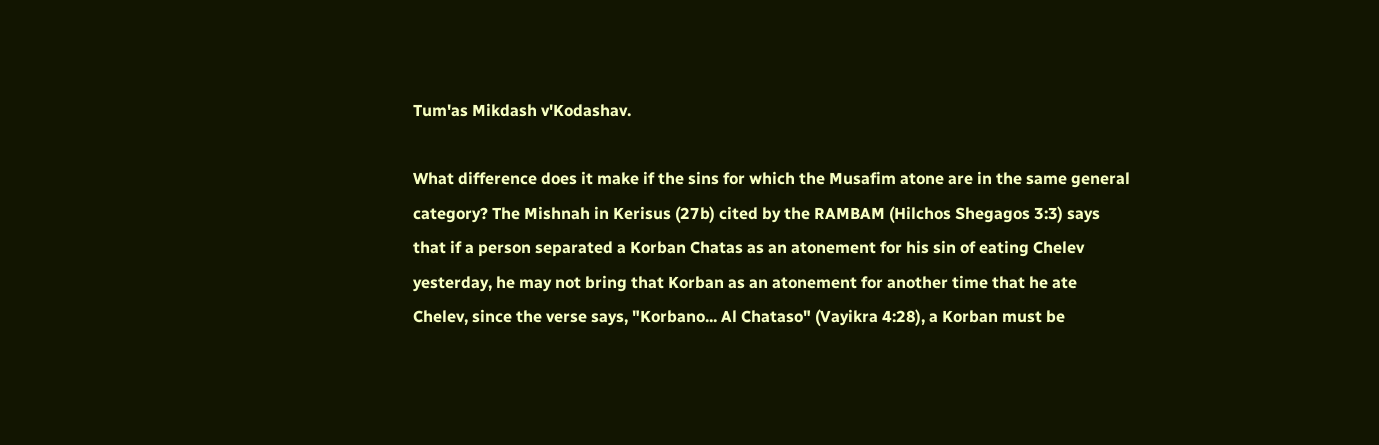Tum'as Mikdash v'Kodashav.

What difference does it make if the sins for which the Musafim atone are in the same general category? The Mishnah in Kerisus (27b) cited by the RAMBAM (Hilchos Shegagos 3:3) says that if a person separated a Korban Chatas as an atonement for his sin of eating Chelev yesterday, he may not bring that Korban as an atonement for another time that he ate Chelev, since the verse says, "Korbano... Al Chataso" (Vayikra 4:28), a Korban must be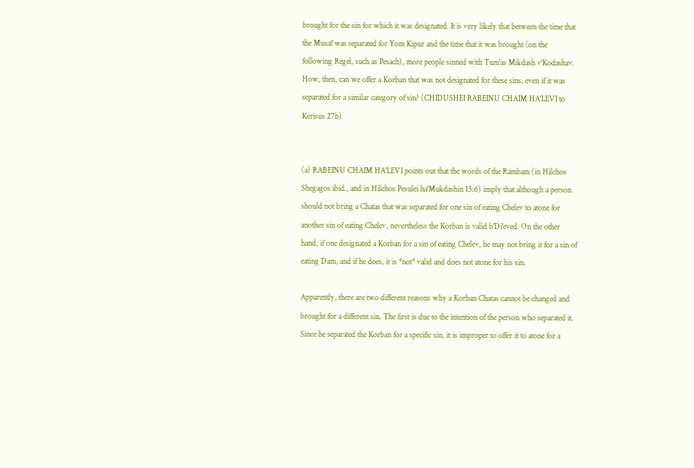brought for the sin for which it was designated. It is very likely that between the time that the Musaf was separated for Yom Kipur and the time that it was brought (on the following Regel, such as Pesach), more people sinned with Tum'as Mikdash v'Kodashav. How, then, can we offer a Korban that was not designated for these sins, even if it was separated for a similar category of sin? (CHIDUSHEI RABEINU CHAIM HA'LEVI to Kerisus 27b)


(a) RABEINU CHAIM HA'LEVI points out that the words of the Rambam (in Hilchos Shegagos ibid., and in Hilchos Pesulei ha'Mukdashin 15:6) imply that although a person should not bring a Chatas that was separated for one sin of eating Chelev to atone for another sin of eating Chelev, nevertheless the Korban is valid b'Di'eved. On the other hand, if one designated a Korban for a sin of eating Chelev, he may not bring it for a sin of eating Dam, and if he does, it is *not* valid and does not atone for his sin.

Apparently, there are two different reasons why a Korban Chatas cannot be changed and brought for a different sin. The first is due to the intention of the person who separated it. Since he separated the Korban for a specific sin, it is improper to offer it to atone for a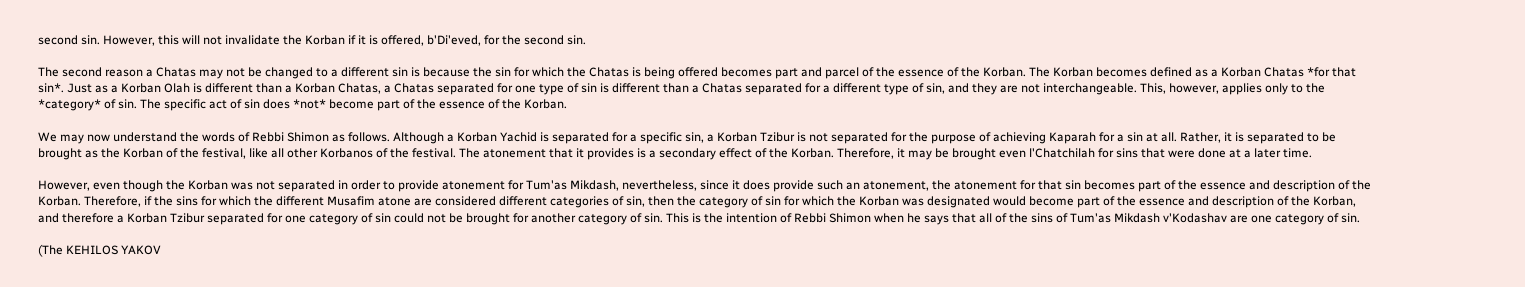second sin. However, this will not invalidate the Korban if it is offered, b'Di'eved, for the second sin.

The second reason a Chatas may not be changed to a different sin is because the sin for which the Chatas is being offered becomes part and parcel of the essence of the Korban. The Korban becomes defined as a Korban Chatas *for that sin*. Just as a Korban Olah is different than a Korban Chatas, a Chatas separated for one type of sin is different than a Chatas separated for a different type of sin, and they are not interchangeable. This, however, applies only to the *category* of sin. The specific act of sin does *not* become part of the essence of the Korban.

We may now understand the words of Rebbi Shimon as follows. Although a Korban Yachid is separated for a specific sin, a Korban Tzibur is not separated for the purpose of achieving Kaparah for a sin at all. Rather, it is separated to be brought as the Korban of the festival, like all other Korbanos of the festival. The atonement that it provides is a secondary effect of the Korban. Therefore, it may be brought even l'Chatchilah for sins that were done at a later time.

However, even though the Korban was not separated in order to provide atonement for Tum'as Mikdash, nevertheless, since it does provide such an atonement, the atonement for that sin becomes part of the essence and description of the Korban. Therefore, if the sins for which the different Musafim atone are considered different categories of sin, then the category of sin for which the Korban was designated would become part of the essence and description of the Korban, and therefore a Korban Tzibur separated for one category of sin could not be brought for another category of sin. This is the intention of Rebbi Shimon when he says that all of the sins of Tum'as Mikdash v'Kodashav are one category of sin.

(The KEHILOS YAKOV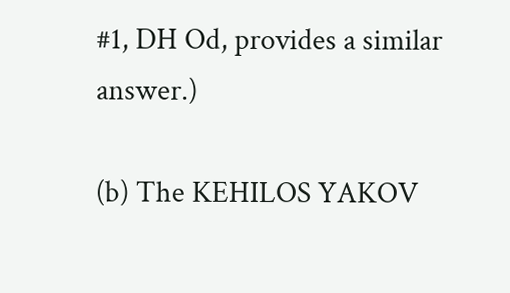#1, DH Od, provides a similar answer.)

(b) The KEHILOS YAKOV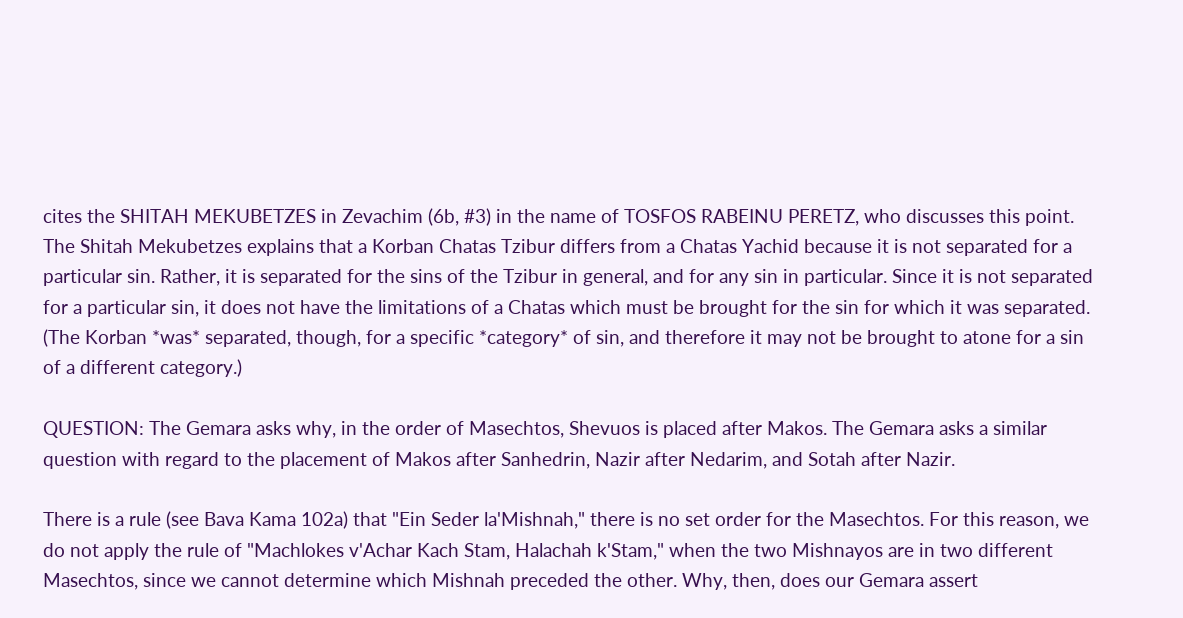cites the SHITAH MEKUBETZES in Zevachim (6b, #3) in the name of TOSFOS RABEINU PERETZ, who discusses this point. The Shitah Mekubetzes explains that a Korban Chatas Tzibur differs from a Chatas Yachid because it is not separated for a particular sin. Rather, it is separated for the sins of the Tzibur in general, and for any sin in particular. Since it is not separated for a particular sin, it does not have the limitations of a Chatas which must be brought for the sin for which it was separated. (The Korban *was* separated, though, for a specific *category* of sin, and therefore it may not be brought to atone for a sin of a different category.)

QUESTION: The Gemara asks why, in the order of Masechtos, Shevuos is placed after Makos. The Gemara asks a similar question with regard to the placement of Makos after Sanhedrin, Nazir after Nedarim, and Sotah after Nazir.

There is a rule (see Bava Kama 102a) that "Ein Seder la'Mishnah," there is no set order for the Masechtos. For this reason, we do not apply the rule of "Machlokes v'Achar Kach Stam, Halachah k'Stam," when the two Mishnayos are in two different Masechtos, since we cannot determine which Mishnah preceded the other. Why, then, does our Gemara assert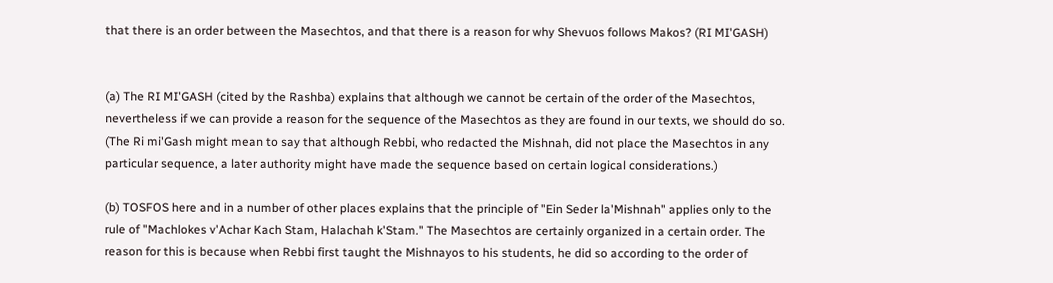that there is an order between the Masechtos, and that there is a reason for why Shevuos follows Makos? (RI MI'GASH)


(a) The RI MI'GASH (cited by the Rashba) explains that although we cannot be certain of the order of the Masechtos, nevertheless if we can provide a reason for the sequence of the Masechtos as they are found in our texts, we should do so. (The Ri mi'Gash might mean to say that although Rebbi, who redacted the Mishnah, did not place the Masechtos in any particular sequence, a later authority might have made the sequence based on certain logical considerations.)

(b) TOSFOS here and in a number of other places explains that the principle of "Ein Seder la'Mishnah" applies only to the rule of "Machlokes v'Achar Kach Stam, Halachah k'Stam." The Masechtos are certainly organized in a certain order. The reason for this is because when Rebbi first taught the Mishnayos to his students, he did so according to the order of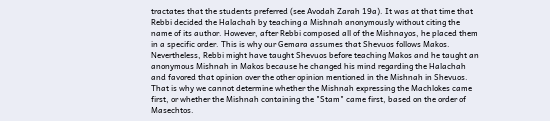tractates that the students preferred (see Avodah Zarah 19a). It was at that time that Rebbi decided the Halachah by teaching a Mishnah anonymously without citing the name of its author. However, after Rebbi composed all of the Mishnayos, he placed them in a specific order. This is why our Gemara assumes that Shevuos follows Makos. Nevertheless, Rebbi might have taught Shevuos before teaching Makos and he taught an anonymous Mishnah in Makos because he changed his mind regarding the Halachah and favored that opinion over the other opinion mentioned in the Mishnah in Shevuos. That is why we cannot determine whether the Mishnah expressing the Machlokes came first, or whether the Mishnah containing the "Stam" came first, based on the order of Masechtos.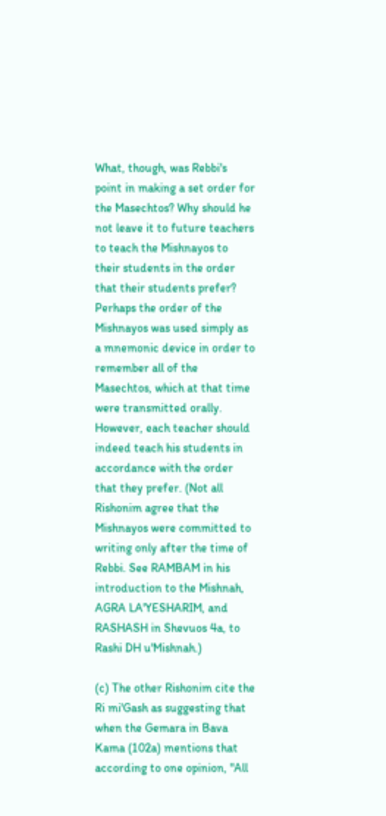What, though, was Rebbi's point in making a set order for the Masechtos? Why should he not leave it to future teachers to teach the Mishnayos to their students in the order that their students prefer? Perhaps the order of the Mishnayos was used simply as a mnemonic device in order to remember all of the Masechtos, which at that time were transmitted orally. However, each teacher should indeed teach his students in accordance with the order that they prefer. (Not all Rishonim agree that the Mishnayos were committed to writing only after the time of Rebbi. See RAMBAM in his introduction to the Mishnah, AGRA LA'YESHARIM, and RASHASH in Shevuos 4a, to Rashi DH u'Mishnah.)

(c) The other Rishonim cite the Ri mi'Gash as suggesting that when the Gemara in Bava Kama (102a) mentions that according to one opinion, "All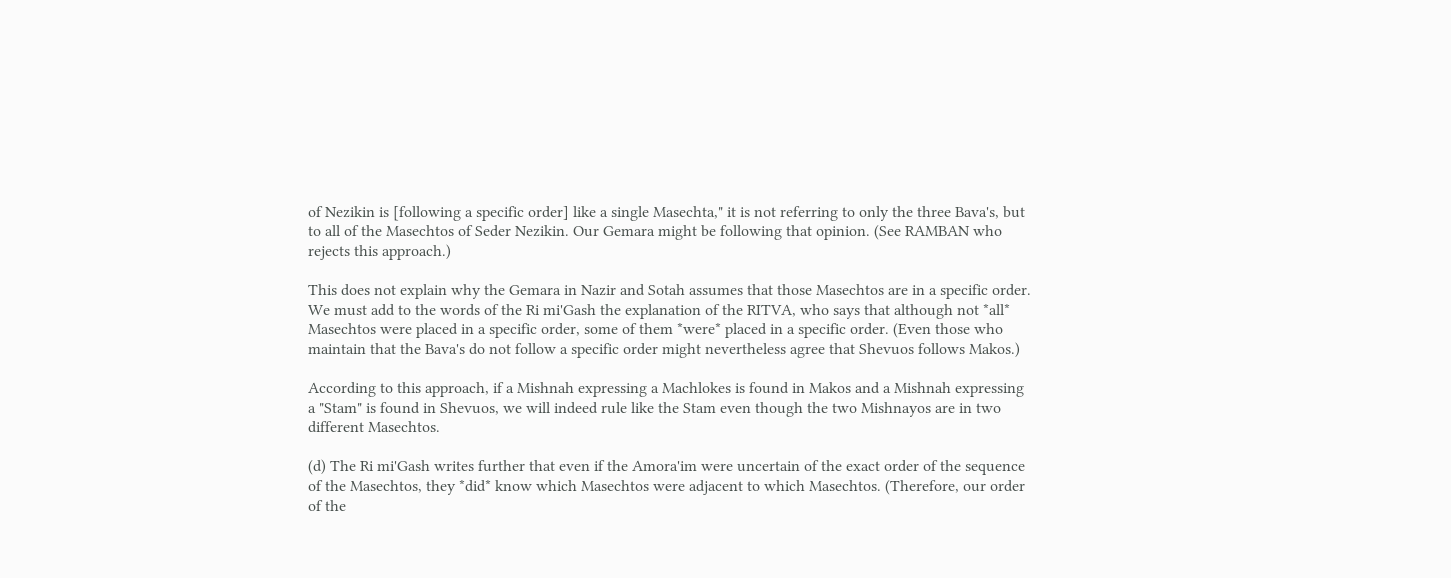of Nezikin is [following a specific order] like a single Masechta," it is not referring to only the three Bava's, but to all of the Masechtos of Seder Nezikin. Our Gemara might be following that opinion. (See RAMBAN who rejects this approach.)

This does not explain why the Gemara in Nazir and Sotah assumes that those Masechtos are in a specific order. We must add to the words of the Ri mi'Gash the explanation of the RITVA, who says that although not *all* Masechtos were placed in a specific order, some of them *were* placed in a specific order. (Even those who maintain that the Bava's do not follow a specific order might nevertheless agree that Shevuos follows Makos.)

According to this approach, if a Mishnah expressing a Machlokes is found in Makos and a Mishnah expressing a "Stam" is found in Shevuos, we will indeed rule like the Stam even though the two Mishnayos are in two different Masechtos.

(d) The Ri mi'Gash writes further that even if the Amora'im were uncertain of the exact order of the sequence of the Masechtos, they *did* know which Masechtos were adjacent to which Masechtos. (Therefore, our order of the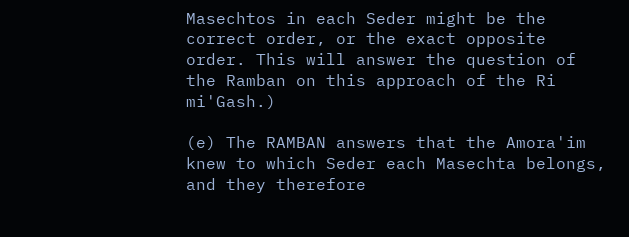Masechtos in each Seder might be the correct order, or the exact opposite order. This will answer the question of the Ramban on this approach of the Ri mi'Gash.)

(e) The RAMBAN answers that the Amora'im knew to which Seder each Masechta belongs, and they therefore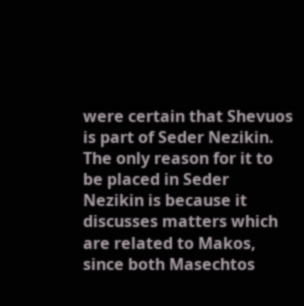were certain that Shevuos is part of Seder Nezikin. The only reason for it to be placed in Seder Nezikin is because it discusses matters which are related to Makos, since both Masechtos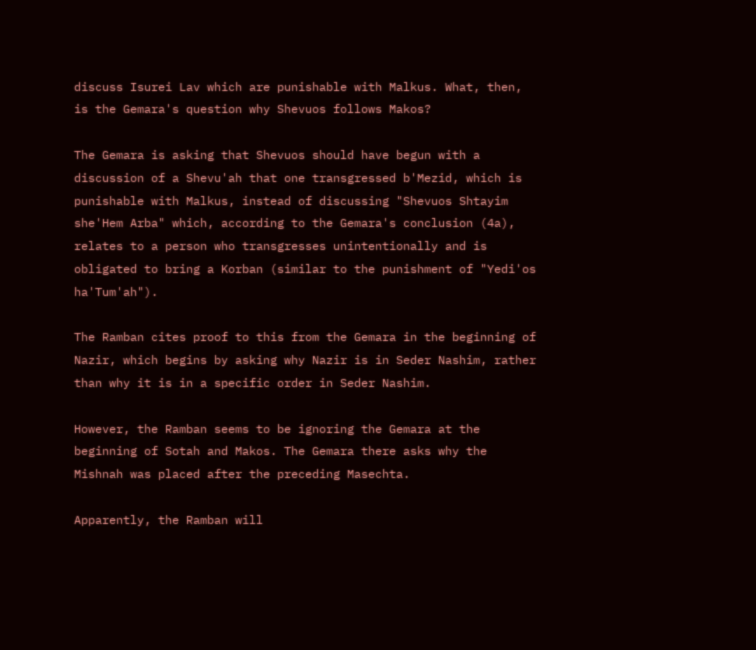discuss Isurei Lav which are punishable with Malkus. What, then, is the Gemara's question why Shevuos follows Makos?

The Gemara is asking that Shevuos should have begun with a discussion of a Shevu'ah that one transgressed b'Mezid, which is punishable with Malkus, instead of discussing "Shevuos Shtayim she'Hem Arba" which, according to the Gemara's conclusion (4a), relates to a person who transgresses unintentionally and is obligated to bring a Korban (similar to the punishment of "Yedi'os ha'Tum'ah").

The Ramban cites proof to this from the Gemara in the beginning of Nazir, which begins by asking why Nazir is in Seder Nashim, rather than why it is in a specific order in Seder Nashim.

However, the Ramban seems to be ignoring the Gemara at the beginning of Sotah and Makos. The Gemara there asks why the Mishnah was placed after the preceding Masechta.

Apparently, the Ramban will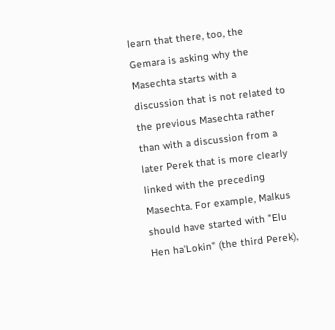learn that there, too, the Gemara is asking why the Masechta starts with a discussion that is not related to the previous Masechta rather than with a discussion from a later Perek that is more clearly linked with the preceding Masechta. For example, Malkus should have started with "Elu Hen ha'Lokin" (the third Perek),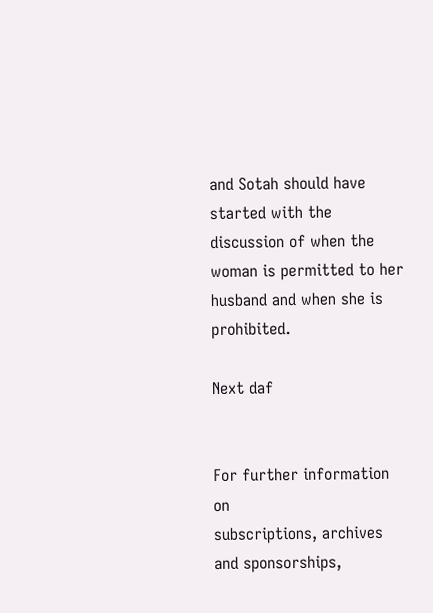and Sotah should have started with the discussion of when the woman is permitted to her husband and when she is prohibited.

Next daf


For further information on
subscriptions, archives and sponsorships,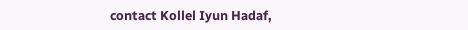contact Kollel Iyun Hadaf,